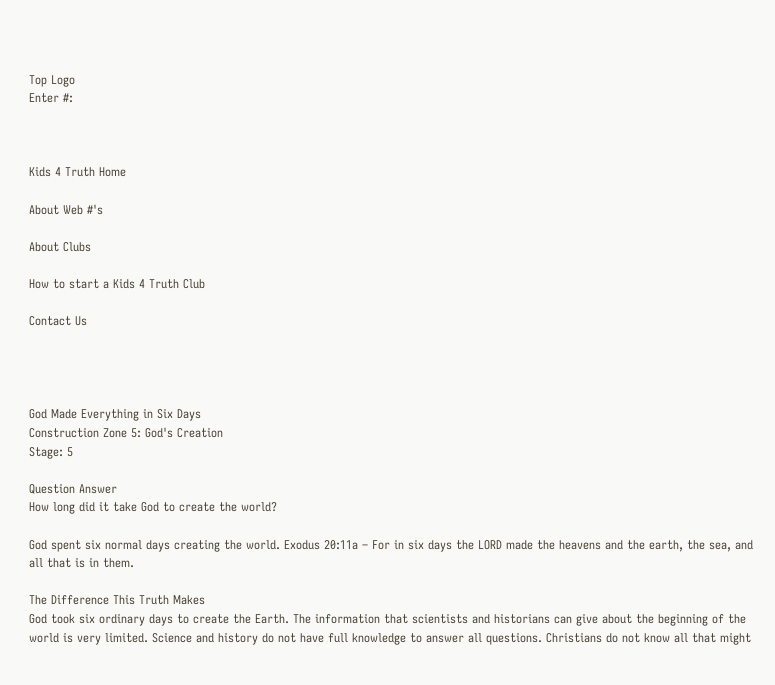Top Logo
Enter #:



Kids 4 Truth Home

About Web #'s

About Clubs

How to start a Kids 4 Truth Club

Contact Us




God Made Everything in Six Days
Construction Zone 5: God's Creation
Stage: 5

Question Answer
How long did it take God to create the world?

God spent six normal days creating the world. Exodus 20:11a – For in six days the LORD made the heavens and the earth, the sea, and all that is in them.

The Difference This Truth Makes
God took six ordinary days to create the Earth. The information that scientists and historians can give about the beginning of the world is very limited. Science and history do not have full knowledge to answer all questions. Christians do not know all that might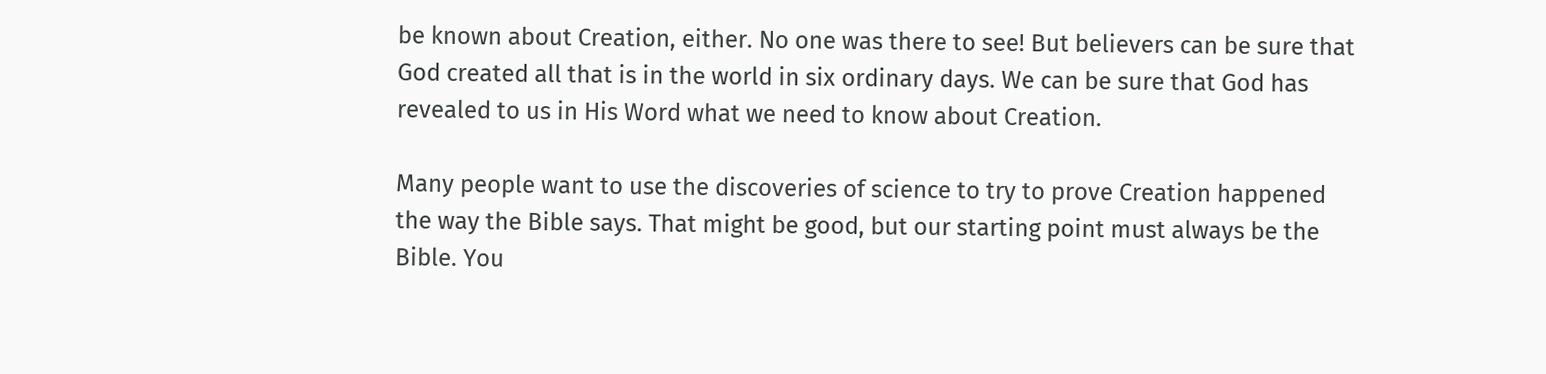be known about Creation, either. No one was there to see! But believers can be sure that God created all that is in the world in six ordinary days. We can be sure that God has revealed to us in His Word what we need to know about Creation.

Many people want to use the discoveries of science to try to prove Creation happened the way the Bible says. That might be good, but our starting point must always be the Bible. You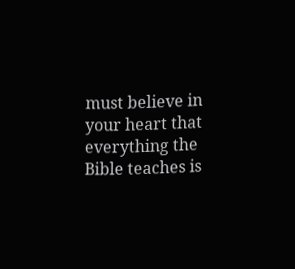must believe in your heart that everything the Bible teaches is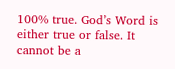100% true. God’s Word is either true or false. It cannot be a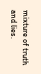mixture of truth and lies.